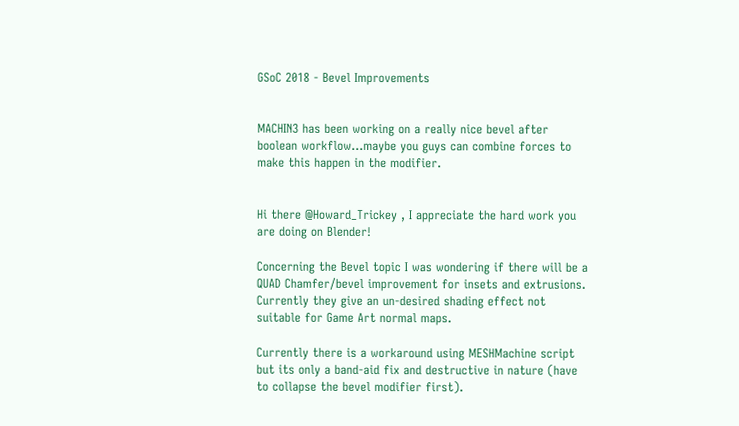GSoC 2018 - Bevel Improvements


MACHIN3 has been working on a really nice bevel after boolean workflow…maybe you guys can combine forces to make this happen in the modifier.


Hi there @Howard_Trickey , I appreciate the hard work you are doing on Blender!

Concerning the Bevel topic I was wondering if there will be a QUAD Chamfer/bevel improvement for insets and extrusions. Currently they give an un-desired shading effect not suitable for Game Art normal maps.

Currently there is a workaround using MESHMachine script but its only a band-aid fix and destructive in nature (have to collapse the bevel modifier first).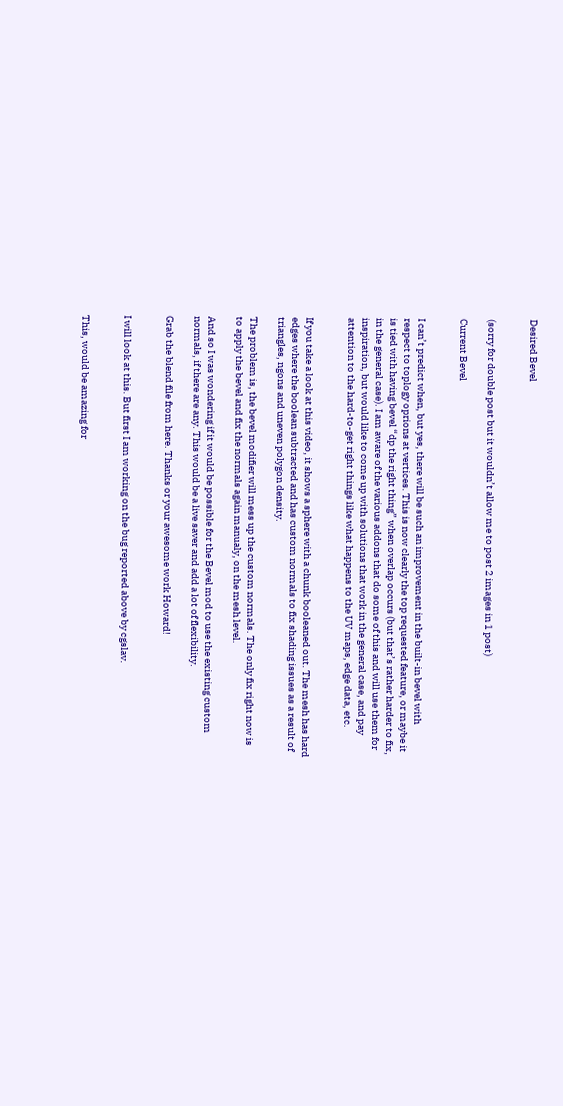Desired Bevel


(sorry for double post but it wouldn’t allow me to post 2 images in 1 post)

Current Bevel


I can’t predict when, but yes, there will be such an improvement in the built-in bevel with respect to toplogy oprions at vertices. This is now clearly the top requested feature, or maybe it is tied with having bevel “dp the right thing” when overlap occurs (but that’s rather harder to fix, in the general case). I am aware of the various addons that do some of this and will use them for inspiration, but would like to come up with solutions that work in the general case, and pay attention to the hard-to-get right things like what happens to the UV maps, edge data, etc.


If you take a look at this video, it shows a sphere with a chunk booleaned out. The mesh has hard edges where the boolean subtracted and has custom normals to fix shading issues as a result of triangles, ngons and uneven polygon density.

The problem is, the bevel modifier will mess up the custom normals. The only fix right now is to apply the bevel and fix the normals again manualy, on the mesh level.

And so I was wondering if it would be possible for the Bevel mod to use the existing custom normals, if there are any. This would be a live saver and add a lot of flexibility.

Grab the blend file from here. Thanks or your awesome work Howard!


I will look at this. But first I am working on the bug reported above by cgslav.


This, would be amazing for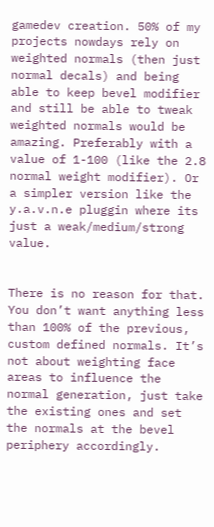gamedev creation. 50% of my projects nowdays rely on weighted normals (then just normal decals) and being able to keep bevel modifier and still be able to tweak weighted normals would be amazing. Preferably with a value of 1-100 (like the 2.8 normal weight modifier). Or a simpler version like the y.a.v.n.e pluggin where its just a weak/medium/strong value.


There is no reason for that. You don’t want anything less than 100% of the previous, custom defined normals. It’s not about weighting face areas to influence the normal generation, just take the existing ones and set the normals at the bevel periphery accordingly.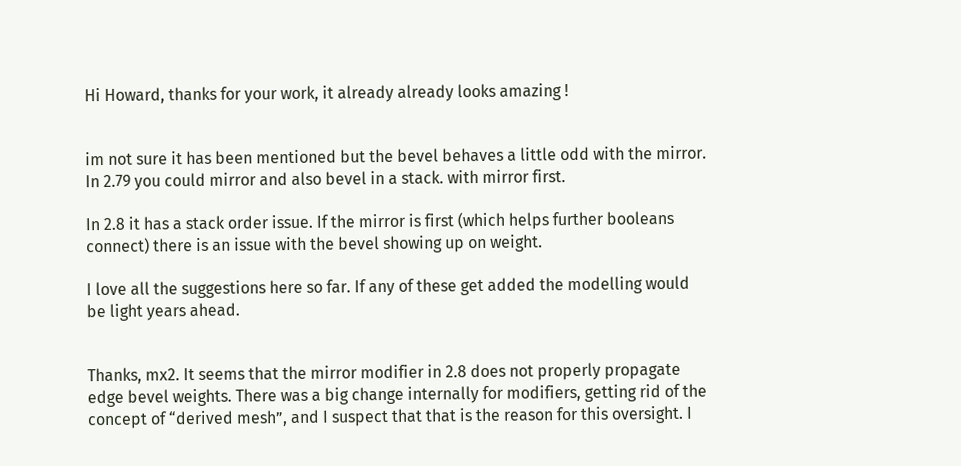Hi Howard, thanks for your work, it already already looks amazing !


im not sure it has been mentioned but the bevel behaves a little odd with the mirror.
In 2.79 you could mirror and also bevel in a stack. with mirror first.

In 2.8 it has a stack order issue. If the mirror is first (which helps further booleans connect) there is an issue with the bevel showing up on weight.

I love all the suggestions here so far. If any of these get added the modelling would be light years ahead.


Thanks, mx2. It seems that the mirror modifier in 2.8 does not properly propagate edge bevel weights. There was a big change internally for modifiers, getting rid of the concept of “derived mesh”, and I suspect that that is the reason for this oversight. I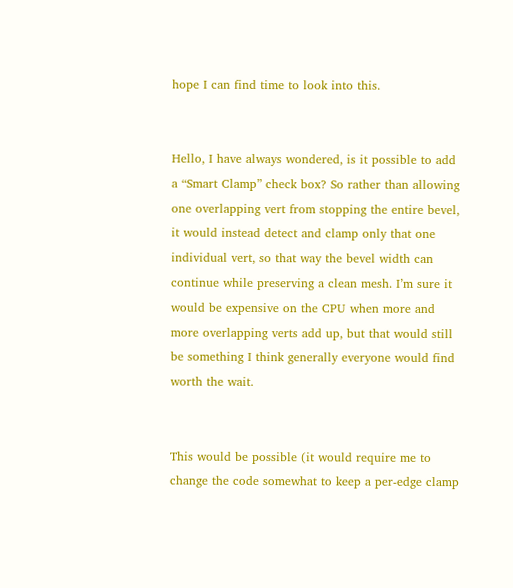hope I can find time to look into this.


Hello, I have always wondered, is it possible to add a “Smart Clamp” check box? So rather than allowing one overlapping vert from stopping the entire bevel, it would instead detect and clamp only that one individual vert, so that way the bevel width can continue while preserving a clean mesh. I’m sure it would be expensive on the CPU when more and more overlapping verts add up, but that would still be something I think generally everyone would find worth the wait.


This would be possible (it would require me to change the code somewhat to keep a per-edge clamp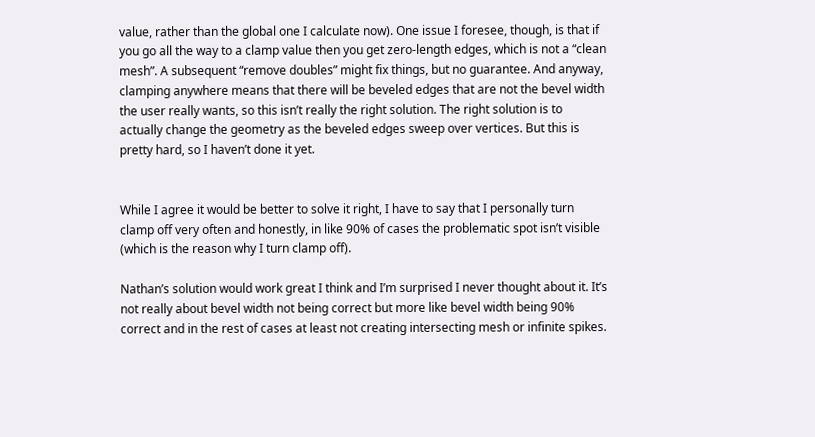value, rather than the global one I calculate now). One issue I foresee, though, is that if you go all the way to a clamp value then you get zero-length edges, which is not a “clean mesh”. A subsequent “remove doubles” might fix things, but no guarantee. And anyway, clamping anywhere means that there will be beveled edges that are not the bevel width the user really wants, so this isn’t really the right solution. The right solution is to actually change the geometry as the beveled edges sweep over vertices. But this is pretty hard, so I haven’t done it yet.


While I agree it would be better to solve it right, I have to say that I personally turn clamp off very often and honestly, in like 90% of cases the problematic spot isn’t visible (which is the reason why I turn clamp off).

Nathan’s solution would work great I think and I’m surprised I never thought about it. It’s not really about bevel width not being correct but more like bevel width being 90% correct and in the rest of cases at least not creating intersecting mesh or infinite spikes.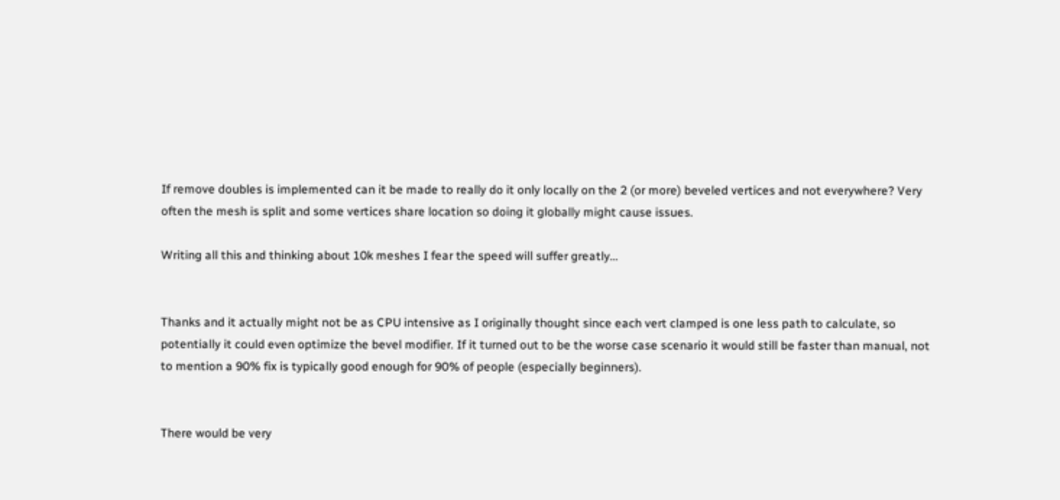If remove doubles is implemented can it be made to really do it only locally on the 2 (or more) beveled vertices and not everywhere? Very often the mesh is split and some vertices share location so doing it globally might cause issues.

Writing all this and thinking about 10k meshes I fear the speed will suffer greatly…


Thanks and it actually might not be as CPU intensive as I originally thought since each vert clamped is one less path to calculate, so potentially it could even optimize the bevel modifier. If it turned out to be the worse case scenario it would still be faster than manual, not to mention a 90% fix is typically good enough for 90% of people (especially beginners).


There would be very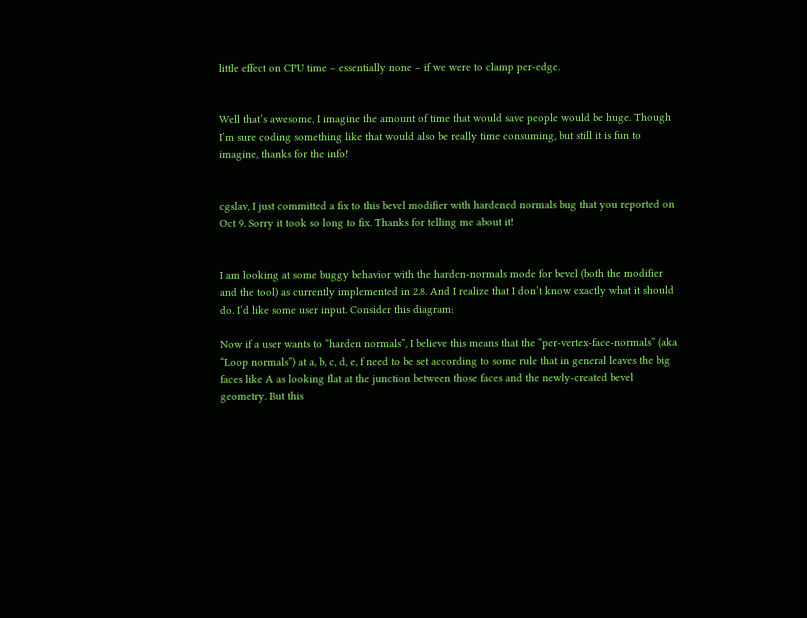little effect on CPU time – essentially none – if we were to clamp per-edge.


Well that’s awesome, I imagine the amount of time that would save people would be huge. Though I’m sure coding something like that would also be really time consuming, but still it is fun to imagine, thanks for the info!


cgslav, I just committed a fix to this bevel modifier with hardened normals bug that you reported on Oct 9. Sorry it took so long to fix. Thanks for telling me about it!


I am looking at some buggy behavior with the harden-normals mode for bevel (both the modifier and the tool) as currently implemented in 2.8. And I realize that I don’t know exactly what it should do. I’d like some user input. Consider this diagram:

Now if a user wants to “harden normals”, I believe this means that the “per-vertex-face-normals” (aka “Loop normals”) at a, b, c, d, e, f need to be set according to some rule that in general leaves the big faces like A as looking flat at the junction between those faces and the newly-created bevel geometry. But this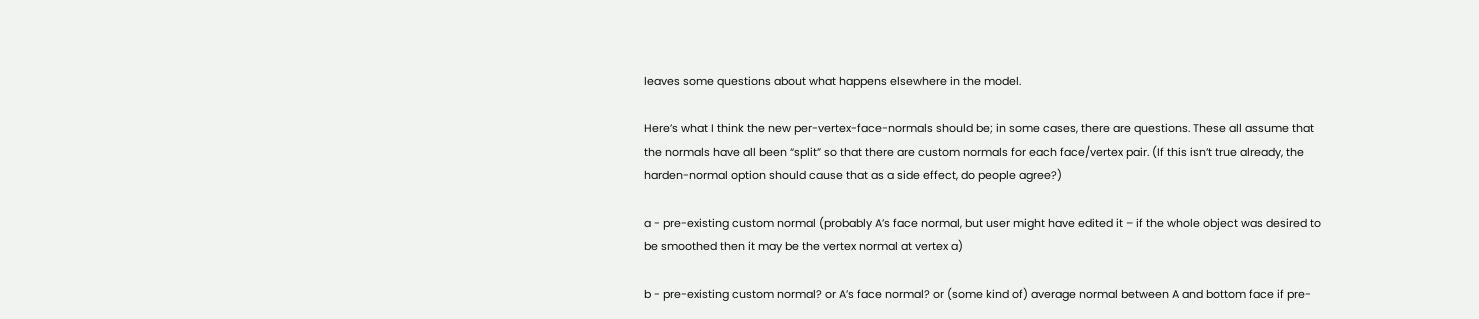leaves some questions about what happens elsewhere in the model.

Here’s what I think the new per-vertex-face-normals should be; in some cases, there are questions. These all assume that the normals have all been “split” so that there are custom normals for each face/vertex pair. (If this isn’t true already, the harden-normal option should cause that as a side effect, do people agree?)

a - pre-existing custom normal (probably A’s face normal, but user might have edited it – if the whole object was desired to be smoothed then it may be the vertex normal at vertex a)

b - pre-existing custom normal? or A’s face normal? or (some kind of) average normal between A and bottom face if pre-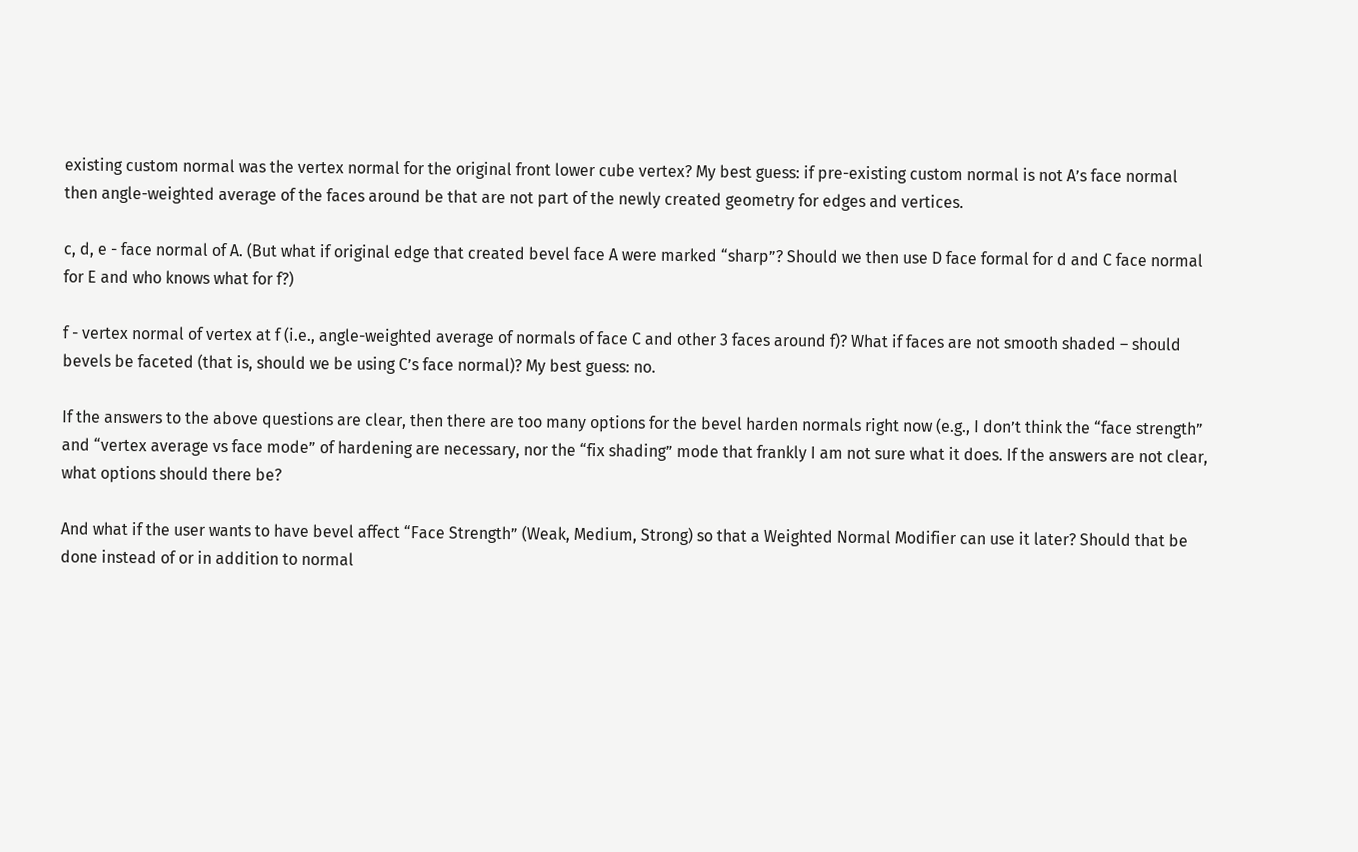existing custom normal was the vertex normal for the original front lower cube vertex? My best guess: if pre-existing custom normal is not A’s face normal then angle-weighted average of the faces around be that are not part of the newly created geometry for edges and vertices.

c, d, e - face normal of A. (But what if original edge that created bevel face A were marked “sharp”? Should we then use D face formal for d and C face normal for E and who knows what for f?)

f - vertex normal of vertex at f (i.e., angle-weighted average of normals of face C and other 3 faces around f)? What if faces are not smooth shaded – should bevels be faceted (that is, should we be using C’s face normal)? My best guess: no.

If the answers to the above questions are clear, then there are too many options for the bevel harden normals right now (e.g., I don’t think the “face strength” and “vertex average vs face mode” of hardening are necessary, nor the “fix shading” mode that frankly I am not sure what it does. If the answers are not clear, what options should there be?

And what if the user wants to have bevel affect “Face Strength” (Weak, Medium, Strong) so that a Weighted Normal Modifier can use it later? Should that be done instead of or in addition to normal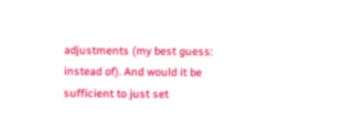adjustments (my best guess: instead of). And would it be sufficient to just set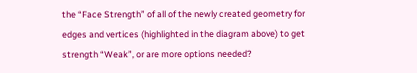the “Face Strength” of all of the newly created geometry for edges and vertices (highlighted in the diagram above) to get strength “Weak”, or are more options needed?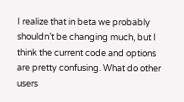I realize that in beta we probably shouldn’t be changing much, but I think the current code and options are pretty confusing. What do other users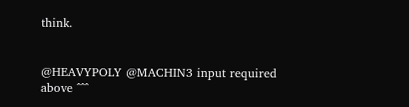think.


@HEAVYPOLY @MACHIN3 input required above ^^^